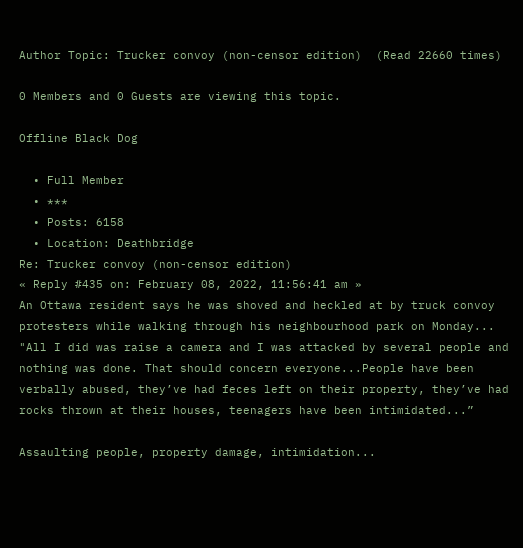Author Topic: Trucker convoy (non-censor edition)  (Read 22660 times)

0 Members and 0 Guests are viewing this topic.

Offline Black Dog

  • Full Member
  • ***
  • Posts: 6158
  • Location: Deathbridge
Re: Trucker convoy (non-censor edition)
« Reply #435 on: February 08, 2022, 11:56:41 am »
An Ottawa resident says he was shoved and heckled at by truck convoy protesters while walking through his neighbourhood park on Monday... "All I did was raise a camera and I was attacked by several people and nothing was done. That should concern everyone...People have been verbally abused, they’ve had feces left on their property, they’ve had rocks thrown at their houses, teenagers have been intimidated...”

Assaulting people, property damage, intimidation...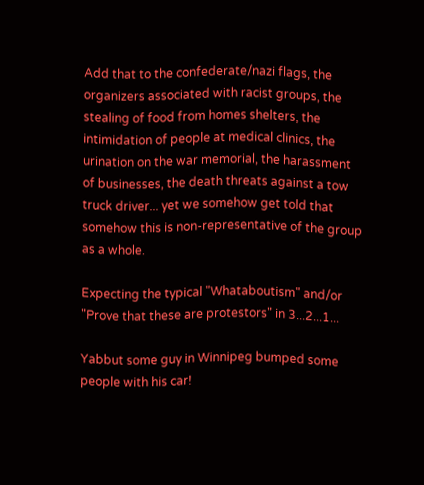Add that to the confederate/nazi flags, the organizers associated with racist groups, the stealing of food from homes shelters, the intimidation of people at medical clinics, the urination on the war memorial, the harassment of businesses, the death threats against a tow truck driver... yet we somehow get told that somehow this is non-representative of the group as a whole.

Expecting the typical "Whataboutism" and/or "Prove that these are protestors" in 3...2...1...

Yabbut some guy in Winnipeg bumped some people with his car!